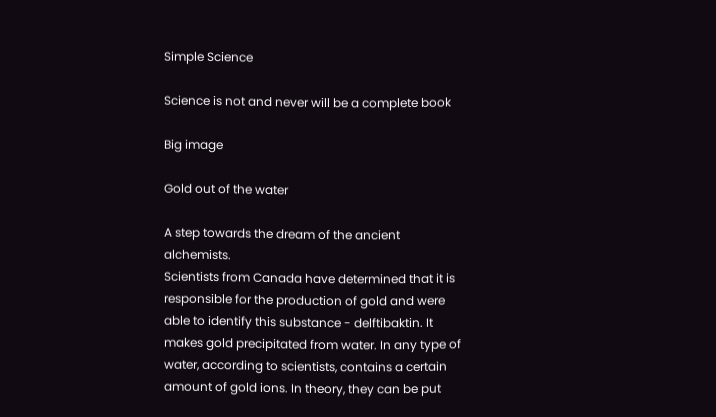Simple Science

Science is not and never will be a complete book

Big image

Gold out of the water

A step towards the dream of the ancient alchemists.
Scientists from Canada have determined that it is responsible for the production of gold and were able to identify this substance - delftibaktin. It makes gold precipitated from water. In any type of water, according to scientists, contains a certain amount of gold ions. In theory, they can be put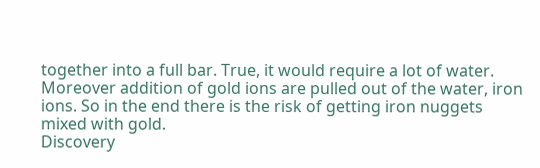together into a full bar. True, it would require a lot of water. Moreover addition of gold ions are pulled out of the water, iron ions. So in the end there is the risk of getting iron nuggets mixed with gold.
Discovery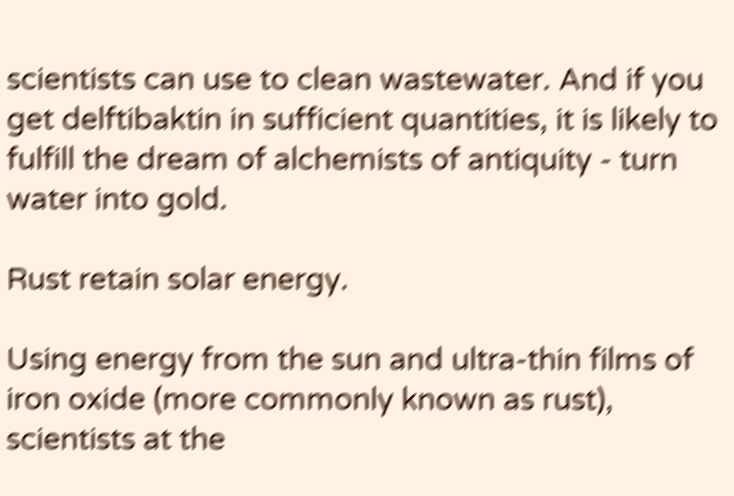scientists can use to clean wastewater. And if you get delftibaktin in sufficient quantities, it is likely to fulfill the dream of alchemists of antiquity - turn water into gold.

Rust retain solar energy.

Using energy from the sun and ultra-thin films of iron oxide (more commonly known as rust), scientists at the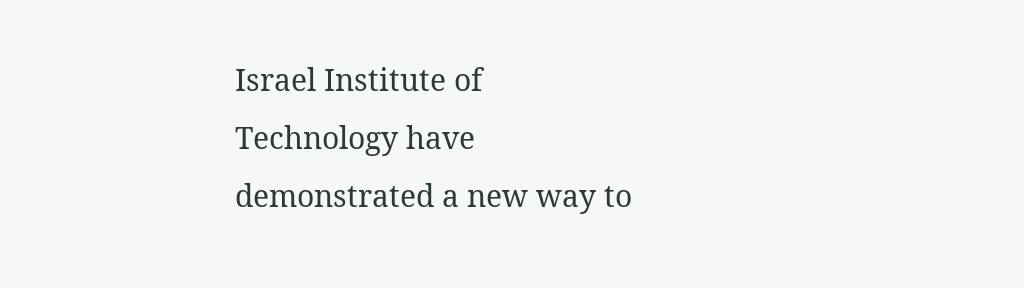Israel Institute of Technology have demonstrated a new way to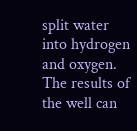split water into hydrogen and oxygen. The results of the well can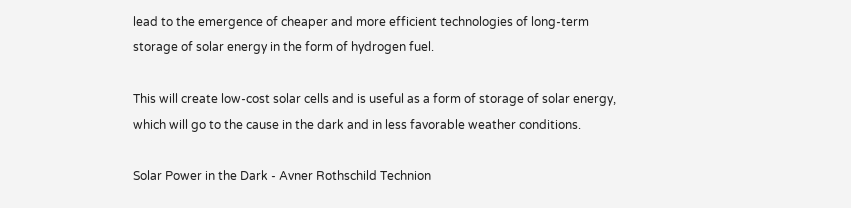lead to the emergence of cheaper and more efficient technologies of long-term storage of solar energy in the form of hydrogen fuel.

This will create low-cost solar cells and is useful as a form of storage of solar energy, which will go to the cause in the dark and in less favorable weather conditions.

Solar Power in the Dark - Avner Rothschild Technion